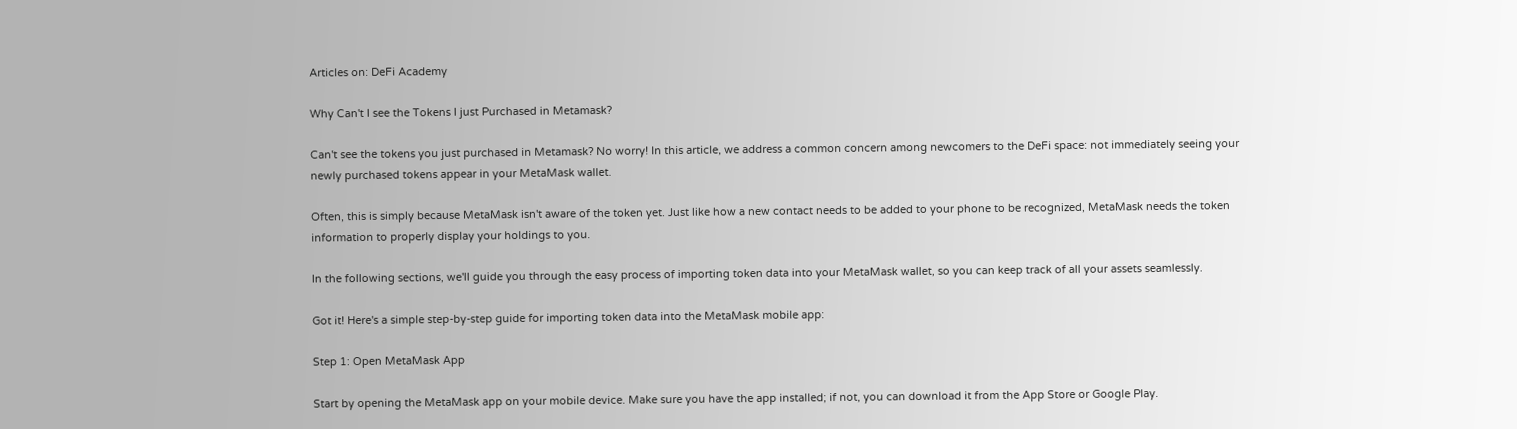Articles on: DeFi Academy

Why Can't I see the Tokens I just Purchased in Metamask?

Can't see the tokens you just purchased in Metamask? No worry! In this article, we address a common concern among newcomers to the DeFi space: not immediately seeing your newly purchased tokens appear in your MetaMask wallet.

Often, this is simply because MetaMask isn't aware of the token yet. Just like how a new contact needs to be added to your phone to be recognized, MetaMask needs the token information to properly display your holdings to you.

In the following sections, we'll guide you through the easy process of importing token data into your MetaMask wallet, so you can keep track of all your assets seamlessly.

Got it! Here's a simple step-by-step guide for importing token data into the MetaMask mobile app:

Step 1: Open MetaMask App

Start by opening the MetaMask app on your mobile device. Make sure you have the app installed; if not, you can download it from the App Store or Google Play.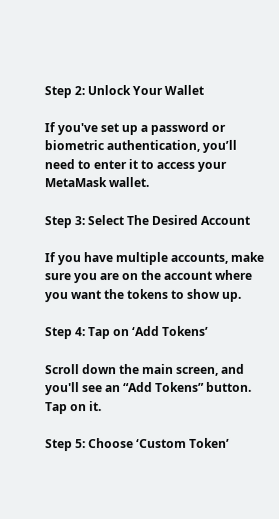Step 2: Unlock Your Wallet

If you've set up a password or biometric authentication, you’ll need to enter it to access your MetaMask wallet.

Step 3: Select The Desired Account

If you have multiple accounts, make sure you are on the account where you want the tokens to show up.

Step 4: Tap on ‘Add Tokens’

Scroll down the main screen, and you'll see an “Add Tokens” button. Tap on it.

Step 5: Choose ‘Custom Token’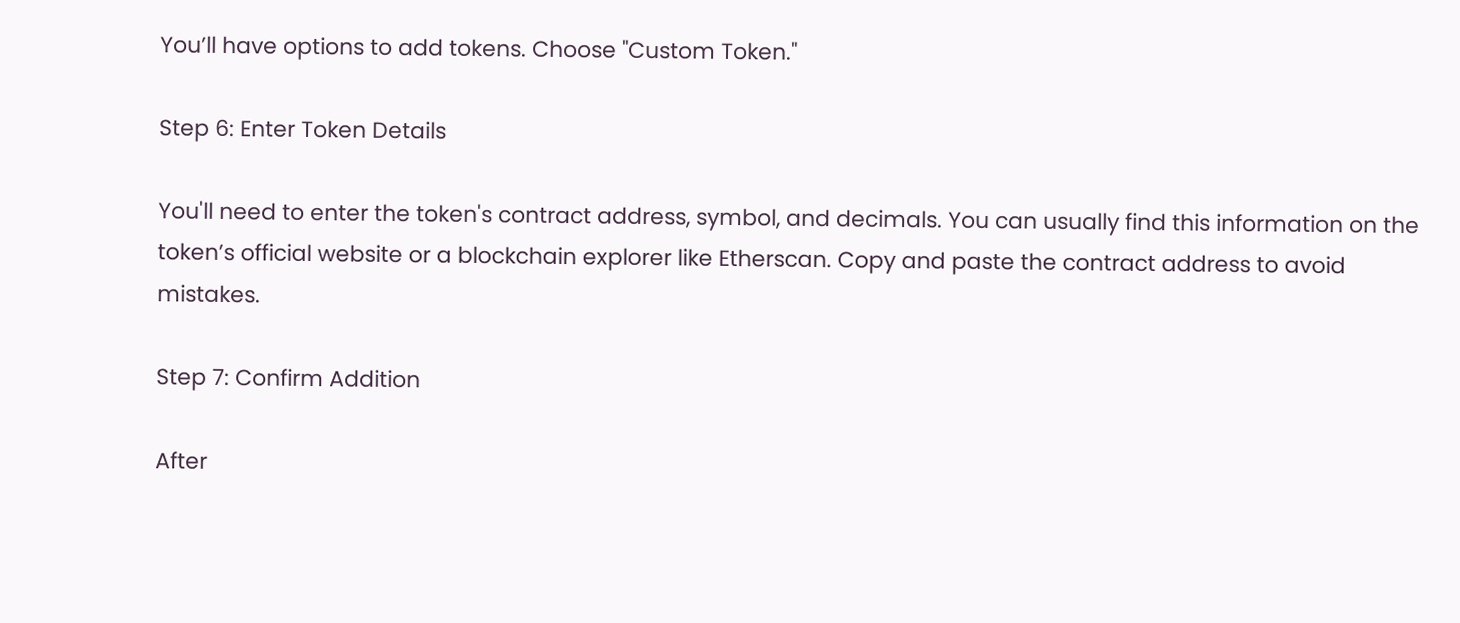You’ll have options to add tokens. Choose "Custom Token."

Step 6: Enter Token Details

You'll need to enter the token's contract address, symbol, and decimals. You can usually find this information on the token’s official website or a blockchain explorer like Etherscan. Copy and paste the contract address to avoid mistakes.

Step 7: Confirm Addition

After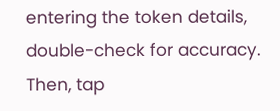entering the token details, double-check for accuracy. Then, tap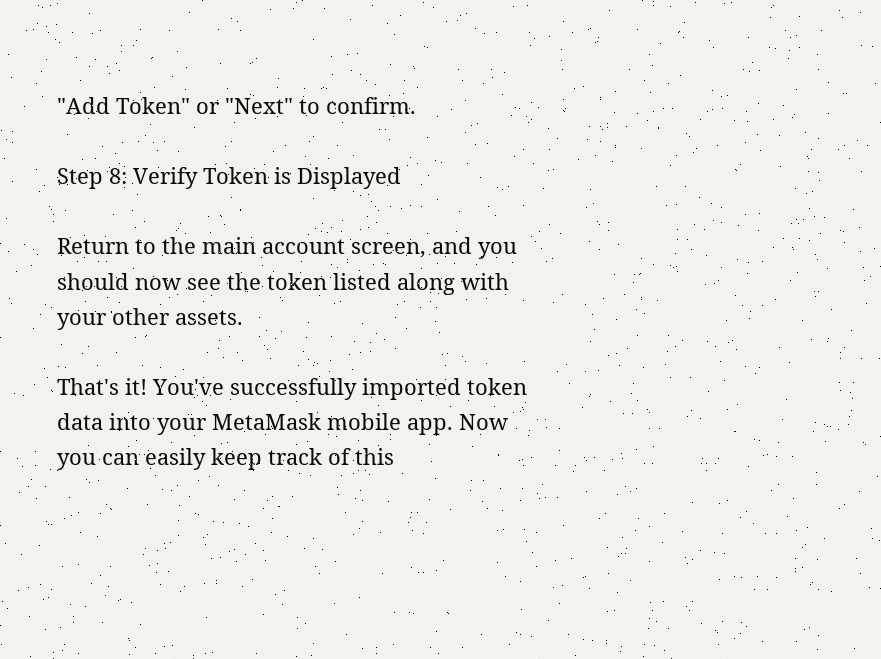"Add Token" or "Next" to confirm.

Step 8: Verify Token is Displayed

Return to the main account screen, and you should now see the token listed along with your other assets.

That's it! You've successfully imported token data into your MetaMask mobile app. Now you can easily keep track of this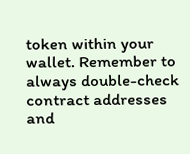token within your wallet. Remember to always double-check contract addresses and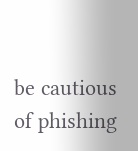be cautious of phishing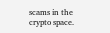scams in the crypto space.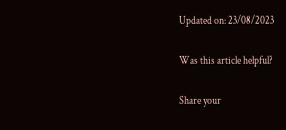Updated on: 23/08/2023

Was this article helpful?

Share your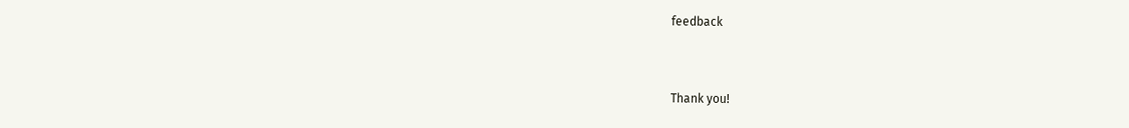feedback


Thank you!